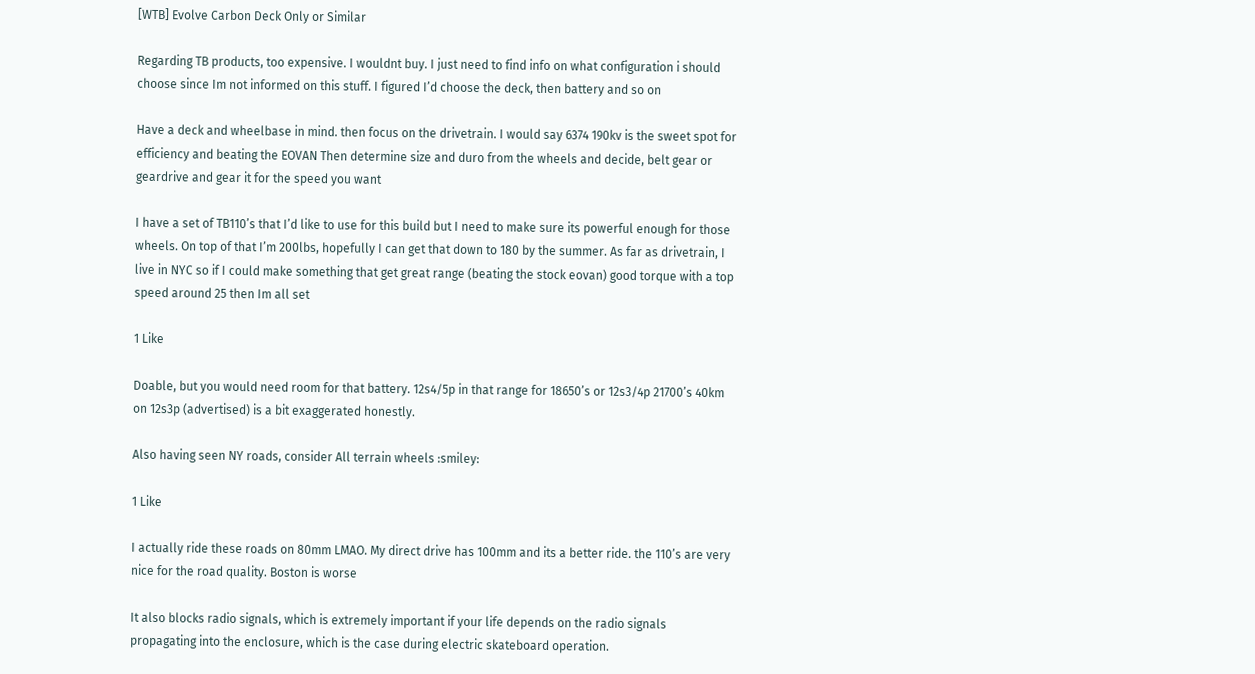[WTB] Evolve Carbon Deck Only or Similar

Regarding TB products, too expensive. I wouldnt buy. I just need to find info on what configuration i should choose since Im not informed on this stuff. I figured I’d choose the deck, then battery and so on

Have a deck and wheelbase in mind. then focus on the drivetrain. I would say 6374 190kv is the sweet spot for efficiency and beating the EOVAN Then determine size and duro from the wheels and decide, belt gear or geardrive and gear it for the speed you want

I have a set of TB110’s that I’d like to use for this build but I need to make sure its powerful enough for those wheels. On top of that I’m 200lbs, hopefully I can get that down to 180 by the summer. As far as drivetrain, I live in NYC so if I could make something that get great range (beating the stock eovan) good torque with a top speed around 25 then Im all set

1 Like

Doable, but you would need room for that battery. 12s4/5p in that range for 18650’s or 12s3/4p 21700’s 40km on 12s3p (advertised) is a bit exaggerated honestly.

Also having seen NY roads, consider All terrain wheels :smiley:

1 Like

I actually ride these roads on 80mm LMAO. My direct drive has 100mm and its a better ride. the 110’s are very nice for the road quality. Boston is worse

It also blocks radio signals, which is extremely important if your life depends on the radio signals propagating into the enclosure, which is the case during electric skateboard operation.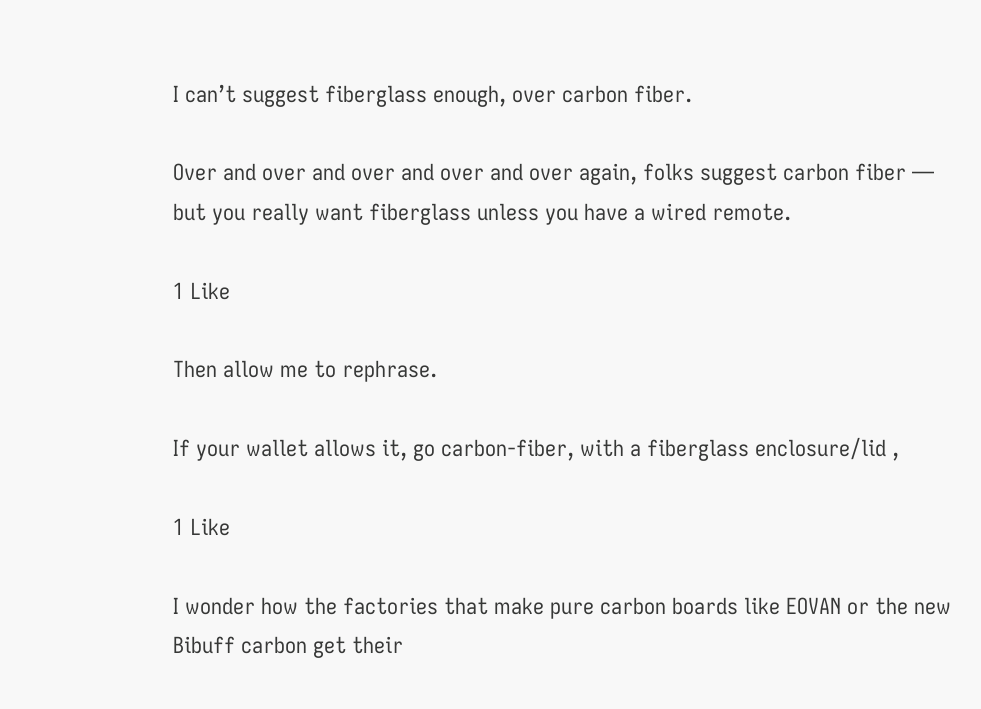I can’t suggest fiberglass enough, over carbon fiber.

Over and over and over and over and over again, folks suggest carbon fiber — but you really want fiberglass unless you have a wired remote.

1 Like

Then allow me to rephrase.

If your wallet allows it, go carbon-fiber, with a fiberglass enclosure/lid ,

1 Like

I wonder how the factories that make pure carbon boards like EOVAN or the new Bibuff carbon get their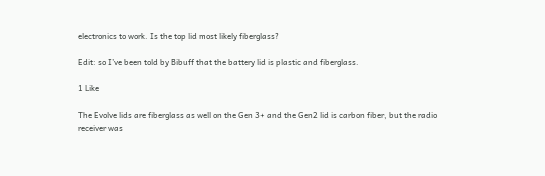electronics to work. Is the top lid most likely fiberglass?

Edit: so I’ve been told by Bibuff that the battery lid is plastic and fiberglass.

1 Like

The Evolve lids are fiberglass as well on the Gen 3+ and the Gen2 lid is carbon fiber, but the radio receiver was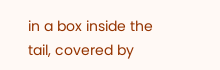in a box inside the tail, covered by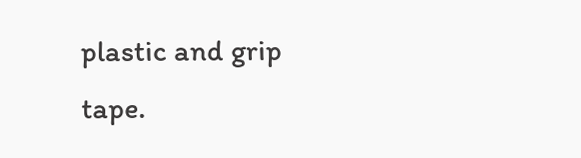plastic and grip tape.